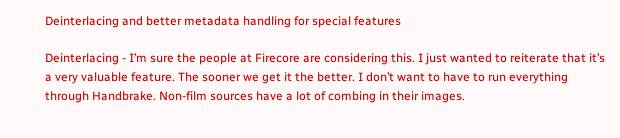Deinterlacing and better metadata handling for special features

Deinterlacing - I’m sure the people at Firecore are considering this. I just wanted to reiterate that it’s a very valuable feature. The sooner we get it the better. I don’t want to have to run everything through Handbrake. Non-film sources have a lot of combing in their images.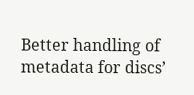Better handling of metadata for discs’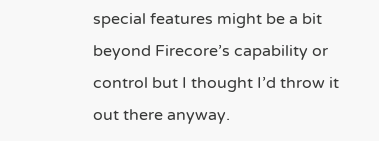special features might be a bit beyond Firecore’s capability or control but I thought I’d throw it out there anyway.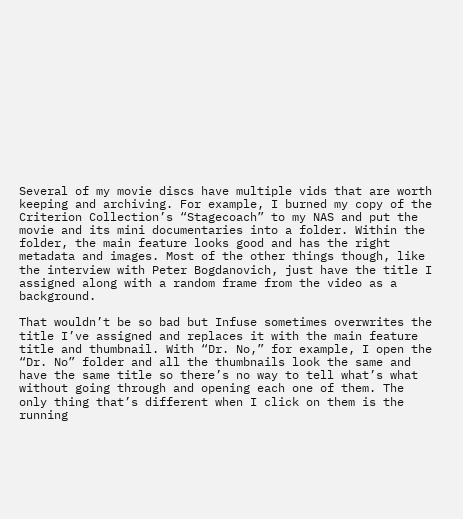Several of my movie discs have multiple vids that are worth keeping and archiving. For example, I burned my copy of the Criterion Collection’s “Stagecoach” to my NAS and put the movie and its mini documentaries into a folder. Within the folder, the main feature looks good and has the right metadata and images. Most of the other things though, like the interview with Peter Bogdanovich, just have the title I assigned along with a random frame from the video as a background.

That wouldn’t be so bad but Infuse sometimes overwrites the title I’ve assigned and replaces it with the main feature title and thumbnail. With “Dr. No,” for example, I open the “Dr. No” folder and all the thumbnails look the same and have the same title so there’s no way to tell what’s what without going through and opening each one of them. The only thing that’s different when I click on them is the running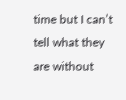time but I can’t tell what they are without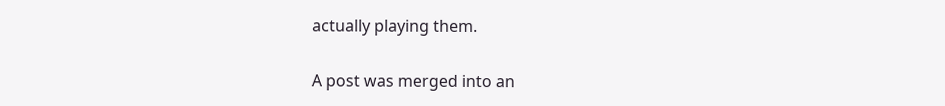actually playing them.

A post was merged into an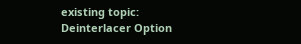existing topic: Deinterlacer Option